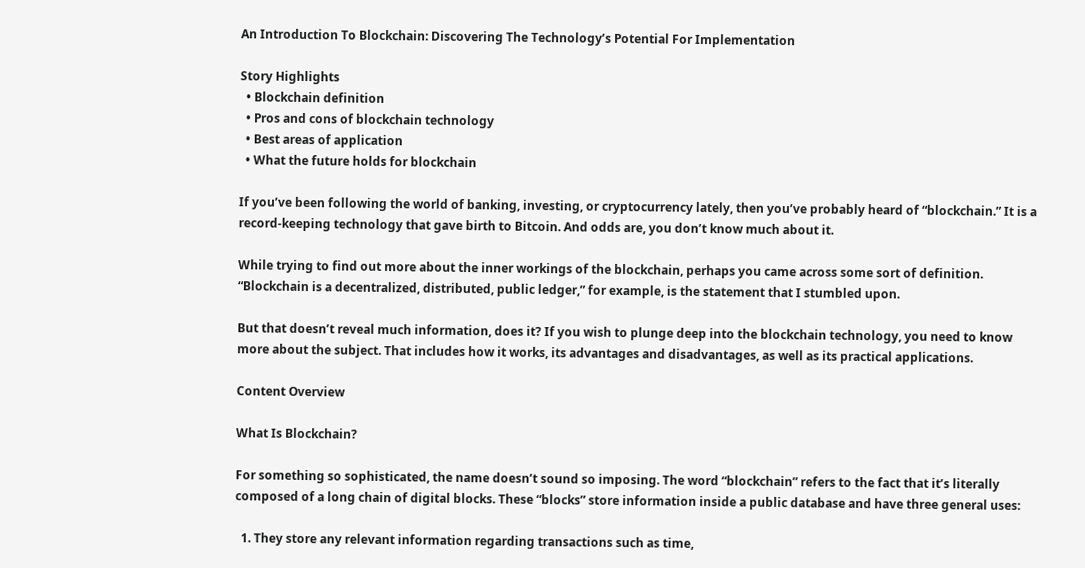An Introduction To Blockchain: Discovering The Technology’s Potential For Implementation

Story Highlights
  • Blockchain definition
  • Pros and cons of blockchain technology
  • Best areas of application
  • What the future holds for blockchain

If you’ve been following the world of banking, investing, or cryptocurrency lately, then you’ve probably heard of “blockchain.” It is a record-keeping technology that gave birth to Bitcoin. And odds are, you don’t know much about it.

While trying to find out more about the inner workings of the blockchain, perhaps you came across some sort of definition. “Blockchain is a decentralized, distributed, public ledger,” for example, is the statement that I stumbled upon.

But that doesn’t reveal much information, does it? If you wish to plunge deep into the blockchain technology, you need to know more about the subject. That includes how it works, its advantages and disadvantages, as well as its practical applications.

Content Overview

What Is Blockchain?

For something so sophisticated, the name doesn’t sound so imposing. The word “blockchain” refers to the fact that it’s literally composed of a long chain of digital blocks. These “blocks” store information inside a public database and have three general uses:

  1. They store any relevant information regarding transactions such as time,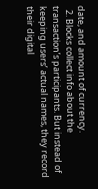date, and amount of currency.
  2. Blocks collect info about the transaction’s participants. But instead of keeping users’ actual names, they record their digital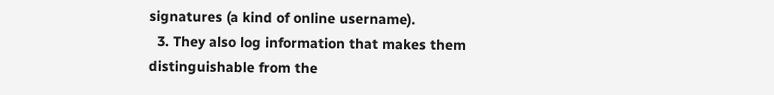signatures (a kind of online username).
  3. They also log information that makes them distinguishable from the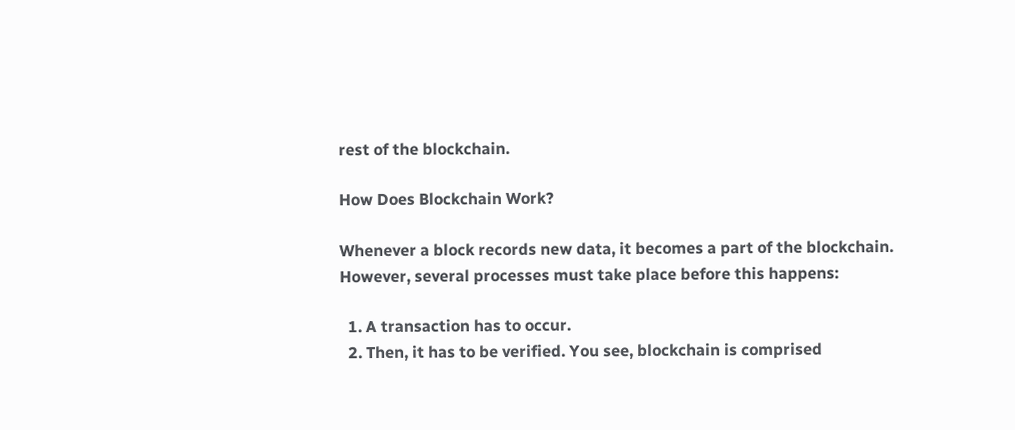rest of the blockchain.

How Does Blockchain Work?

Whenever a block records new data, it becomes a part of the blockchain. However, several processes must take place before this happens:

  1. A transaction has to occur.
  2. Then, it has to be verified. You see, blockchain is comprised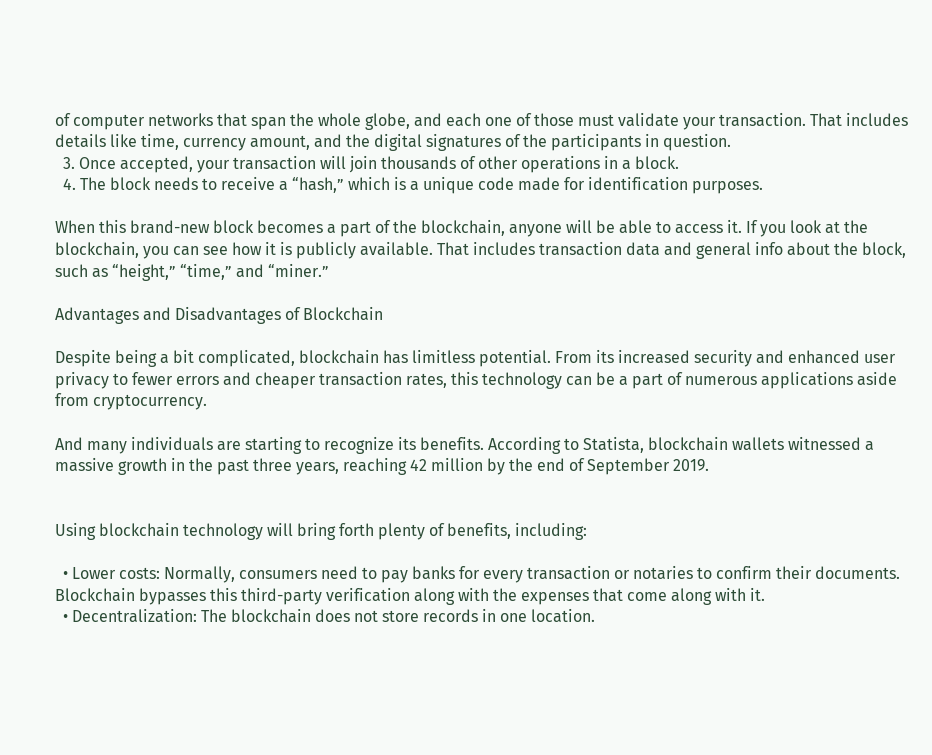of computer networks that span the whole globe, and each one of those must validate your transaction. That includes details like time, currency amount, and the digital signatures of the participants in question.
  3. Once accepted, your transaction will join thousands of other operations in a block.
  4. The block needs to receive a “hash,” which is a unique code made for identification purposes.

When this brand-new block becomes a part of the blockchain, anyone will be able to access it. If you look at the blockchain, you can see how it is publicly available. That includes transaction data and general info about the block, such as “height,” “time,” and “miner.”

Advantages and Disadvantages of Blockchain

Despite being a bit complicated, blockchain has limitless potential. From its increased security and enhanced user privacy to fewer errors and cheaper transaction rates, this technology can be a part of numerous applications aside from cryptocurrency.

And many individuals are starting to recognize its benefits. According to Statista, blockchain wallets witnessed a massive growth in the past three years, reaching 42 million by the end of September 2019.


Using blockchain technology will bring forth plenty of benefits, including:

  • Lower costs: Normally, consumers need to pay banks for every transaction or notaries to confirm their documents. Blockchain bypasses this third-party verification along with the expenses that come along with it.
  • Decentralization: The blockchain does not store records in one location.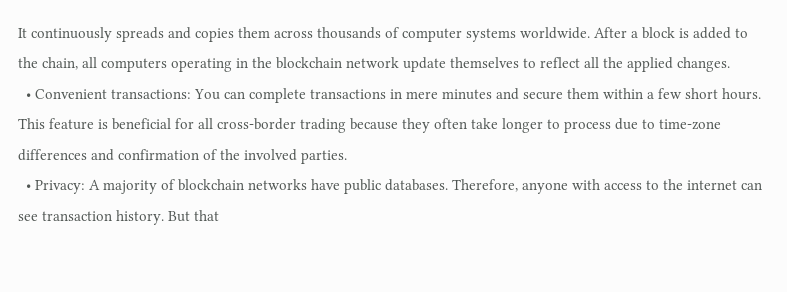It continuously spreads and copies them across thousands of computer systems worldwide. After a block is added to the chain, all computers operating in the blockchain network update themselves to reflect all the applied changes.
  • Convenient transactions: You can complete transactions in mere minutes and secure them within a few short hours. This feature is beneficial for all cross-border trading because they often take longer to process due to time-zone differences and confirmation of the involved parties.
  • Privacy: A majority of blockchain networks have public databases. Therefore, anyone with access to the internet can see transaction history. But that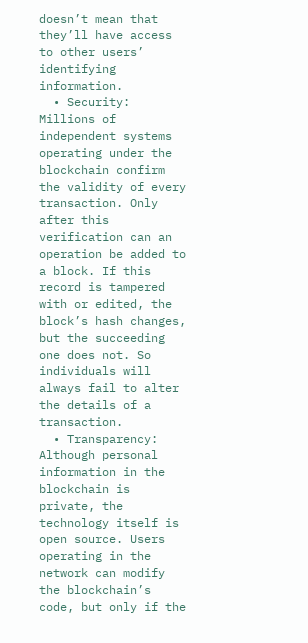doesn’t mean that they’ll have access to other users’ identifying information.
  • Security: Millions of independent systems operating under the blockchain confirm the validity of every transaction. Only after this verification can an operation be added to a block. If this record is tampered with or edited, the block’s hash changes, but the succeeding one does not. So individuals will always fail to alter the details of a transaction.
  • Transparency: Although personal information in the blockchain is private, the technology itself is open source. Users operating in the network can modify the blockchain’s code, but only if the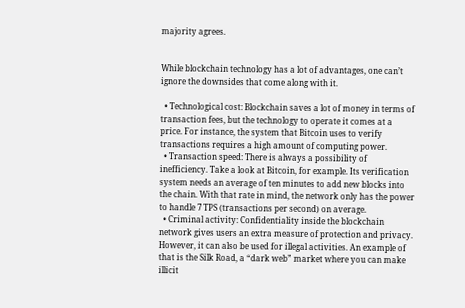majority agrees.


While blockchain technology has a lot of advantages, one can’t ignore the downsides that come along with it.

  • Technological cost: Blockchain saves a lot of money in terms of transaction fees, but the technology to operate it comes at a price. For instance, the system that Bitcoin uses to verify transactions requires a high amount of computing power.
  • Transaction speed: There is always a possibility of inefficiency. Take a look at Bitcoin, for example. Its verification system needs an average of ten minutes to add new blocks into the chain. With that rate in mind, the network only has the power to handle 7 TPS (transactions per second) on average.
  • Criminal activity: Confidentiality inside the blockchain network gives users an extra measure of protection and privacy. However, it can also be used for illegal activities. An example of that is the Silk Road, a “dark web” market where you can make illicit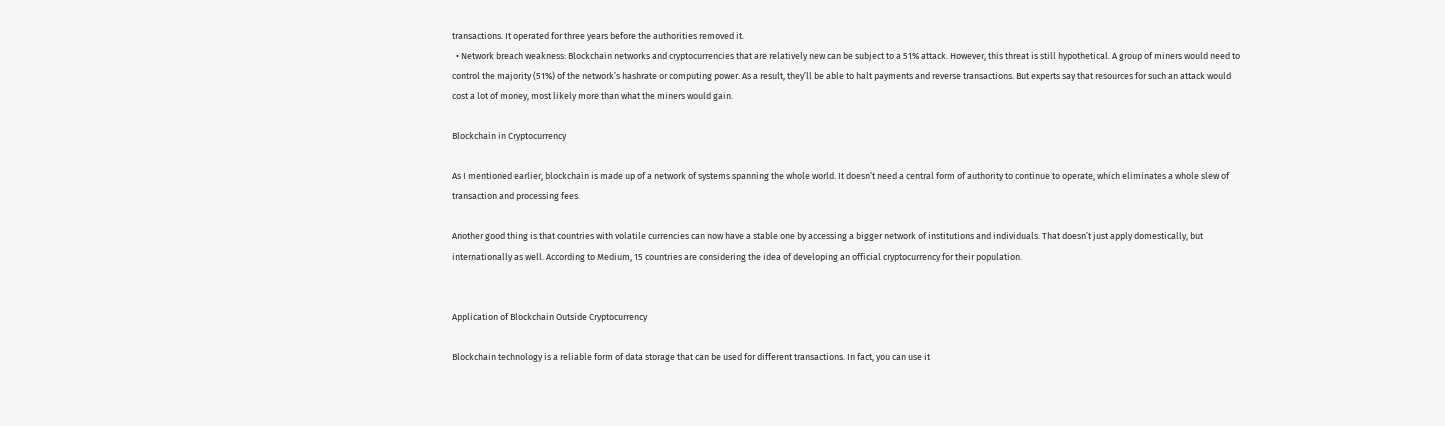transactions. It operated for three years before the authorities removed it.
  • Network breach weakness: Blockchain networks and cryptocurrencies that are relatively new can be subject to a 51% attack. However, this threat is still hypothetical. A group of miners would need to control the majority (51%) of the network’s hashrate or computing power. As a result, they’ll be able to halt payments and reverse transactions. But experts say that resources for such an attack would cost a lot of money, most likely more than what the miners would gain.

Blockchain in Cryptocurrency

As I mentioned earlier, blockchain is made up of a network of systems spanning the whole world. It doesn’t need a central form of authority to continue to operate, which eliminates a whole slew of transaction and processing fees.

Another good thing is that countries with volatile currencies can now have a stable one by accessing a bigger network of institutions and individuals. That doesn’t just apply domestically, but internationally as well. According to Medium, 15 countries are considering the idea of developing an official cryptocurrency for their population.


Application of Blockchain Outside Cryptocurrency

Blockchain technology is a reliable form of data storage that can be used for different transactions. In fact, you can use it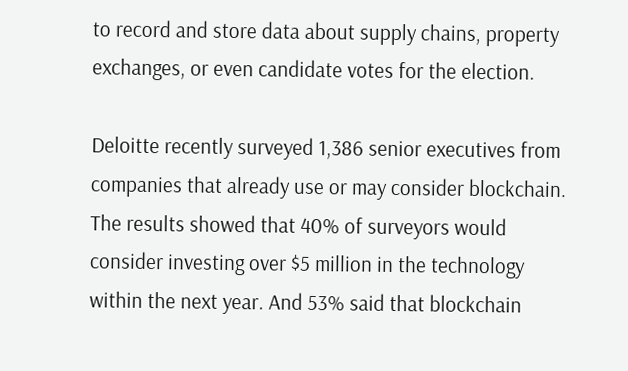to record and store data about supply chains, property exchanges, or even candidate votes for the election.

Deloitte recently surveyed 1,386 senior executives from companies that already use or may consider blockchain. The results showed that 40% of surveyors would consider investing over $5 million in the technology within the next year. And 53% said that blockchain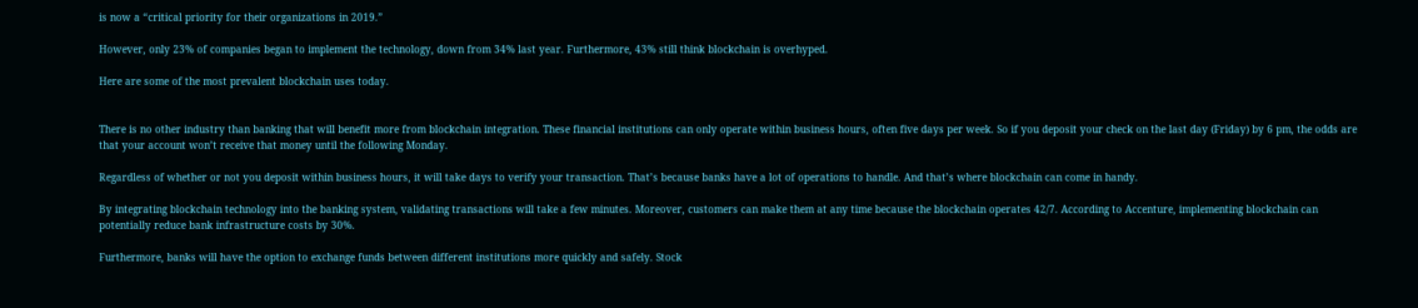is now a “critical priority for their organizations in 2019.”

However, only 23% of companies began to implement the technology, down from 34% last year. Furthermore, 43% still think blockchain is overhyped.

Here are some of the most prevalent blockchain uses today.


There is no other industry than banking that will benefit more from blockchain integration. These financial institutions can only operate within business hours, often five days per week. So if you deposit your check on the last day (Friday) by 6 pm, the odds are that your account won’t receive that money until the following Monday.

Regardless of whether or not you deposit within business hours, it will take days to verify your transaction. That’s because banks have a lot of operations to handle. And that’s where blockchain can come in handy.

By integrating blockchain technology into the banking system, validating transactions will take a few minutes. Moreover, customers can make them at any time because the blockchain operates 42/7. According to Accenture, implementing blockchain can potentially reduce bank infrastructure costs by 30%.

Furthermore, banks will have the option to exchange funds between different institutions more quickly and safely. Stock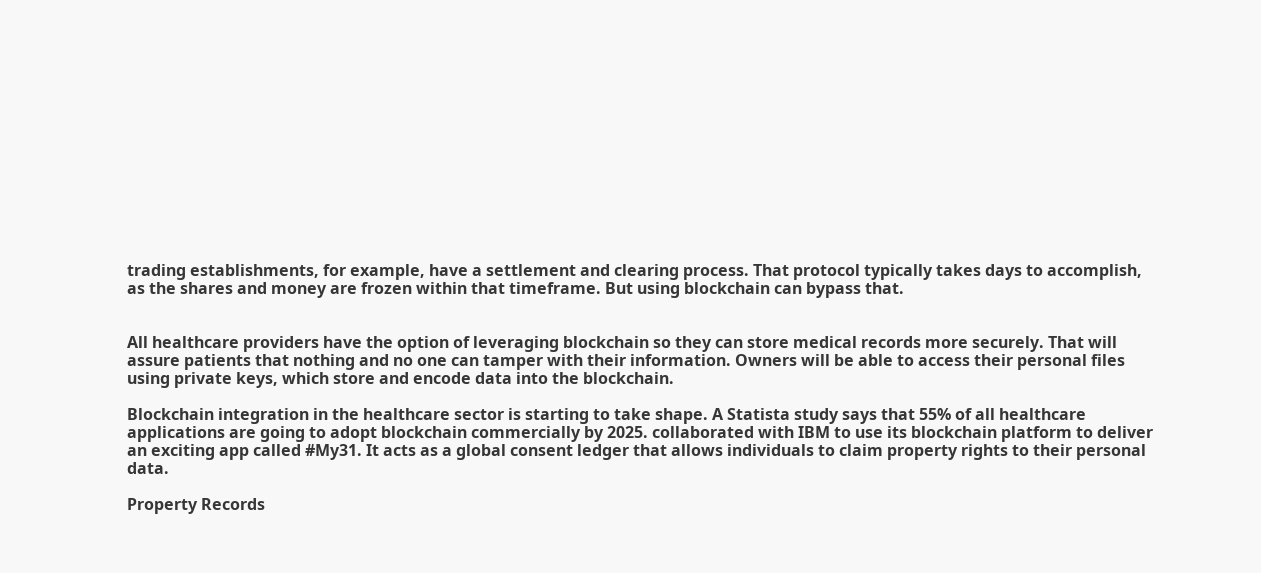trading establishments, for example, have a settlement and clearing process. That protocol typically takes days to accomplish, as the shares and money are frozen within that timeframe. But using blockchain can bypass that.


All healthcare providers have the option of leveraging blockchain so they can store medical records more securely. That will assure patients that nothing and no one can tamper with their information. Owners will be able to access their personal files using private keys, which store and encode data into the blockchain.

Blockchain integration in the healthcare sector is starting to take shape. A Statista study says that 55% of all healthcare applications are going to adopt blockchain commercially by 2025. collaborated with IBM to use its blockchain platform to deliver an exciting app called #My31. It acts as a global consent ledger that allows individuals to claim property rights to their personal data.

Property Records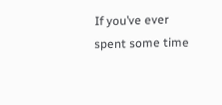If you’ve ever spent some time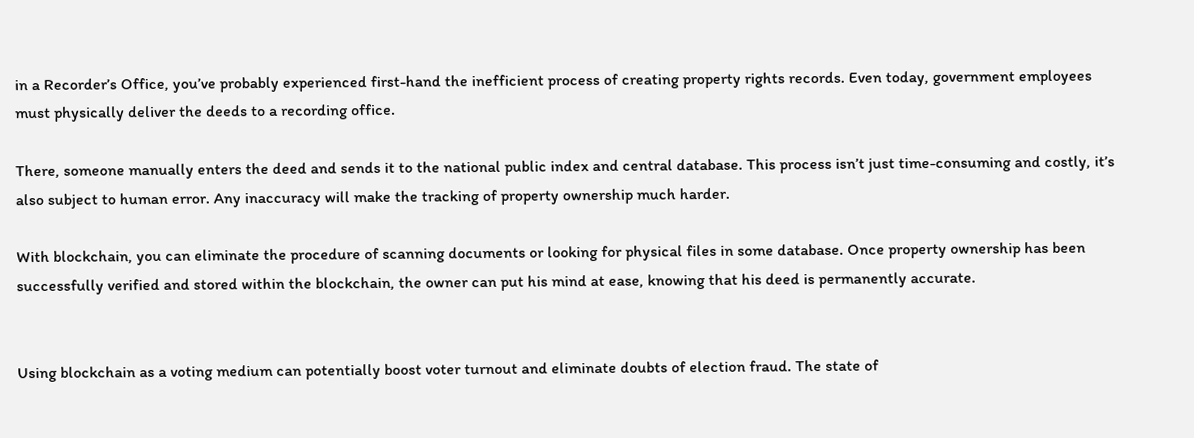in a Recorder’s Office, you’ve probably experienced first-hand the inefficient process of creating property rights records. Even today, government employees must physically deliver the deeds to a recording office.

There, someone manually enters the deed and sends it to the national public index and central database. This process isn’t just time-consuming and costly, it’s also subject to human error. Any inaccuracy will make the tracking of property ownership much harder.

With blockchain, you can eliminate the procedure of scanning documents or looking for physical files in some database. Once property ownership has been successfully verified and stored within the blockchain, the owner can put his mind at ease, knowing that his deed is permanently accurate.


Using blockchain as a voting medium can potentially boost voter turnout and eliminate doubts of election fraud. The state of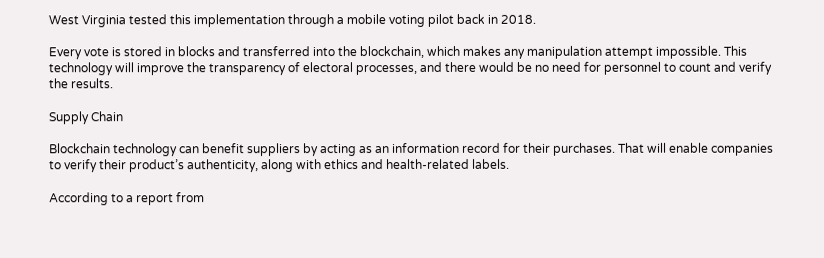West Virginia tested this implementation through a mobile voting pilot back in 2018.

Every vote is stored in blocks and transferred into the blockchain, which makes any manipulation attempt impossible. This technology will improve the transparency of electoral processes, and there would be no need for personnel to count and verify the results.

Supply Chain

Blockchain technology can benefit suppliers by acting as an information record for their purchases. That will enable companies to verify their product’s authenticity, along with ethics and health-related labels.

According to a report from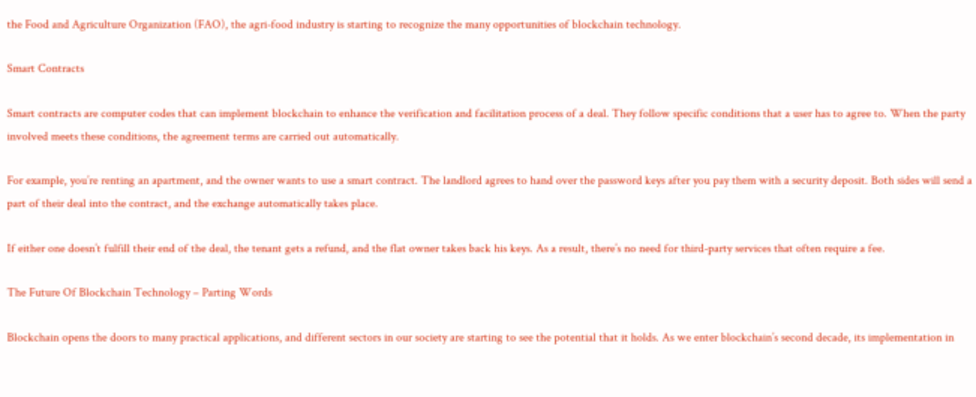the Food and Agriculture Organization (FAO), the agri-food industry is starting to recognize the many opportunities of blockchain technology.

Smart Contracts

Smart contracts are computer codes that can implement blockchain to enhance the verification and facilitation process of a deal. They follow specific conditions that a user has to agree to. When the party involved meets these conditions, the agreement terms are carried out automatically.

For example, you’re renting an apartment, and the owner wants to use a smart contract. The landlord agrees to hand over the password keys after you pay them with a security deposit. Both sides will send a part of their deal into the contract, and the exchange automatically takes place.

If either one doesn’t fulfill their end of the deal, the tenant gets a refund, and the flat owner takes back his keys. As a result, there’s no need for third-party services that often require a fee.

The Future Of Blockchain Technology – Parting Words

Blockchain opens the doors to many practical applications, and different sectors in our society are starting to see the potential that it holds. As we enter blockchain’s second decade, its implementation in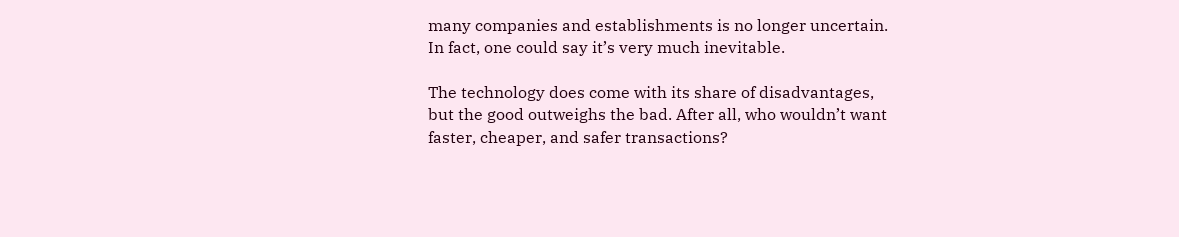many companies and establishments is no longer uncertain. In fact, one could say it’s very much inevitable.

The technology does come with its share of disadvantages, but the good outweighs the bad. After all, who wouldn’t want faster, cheaper, and safer transactions?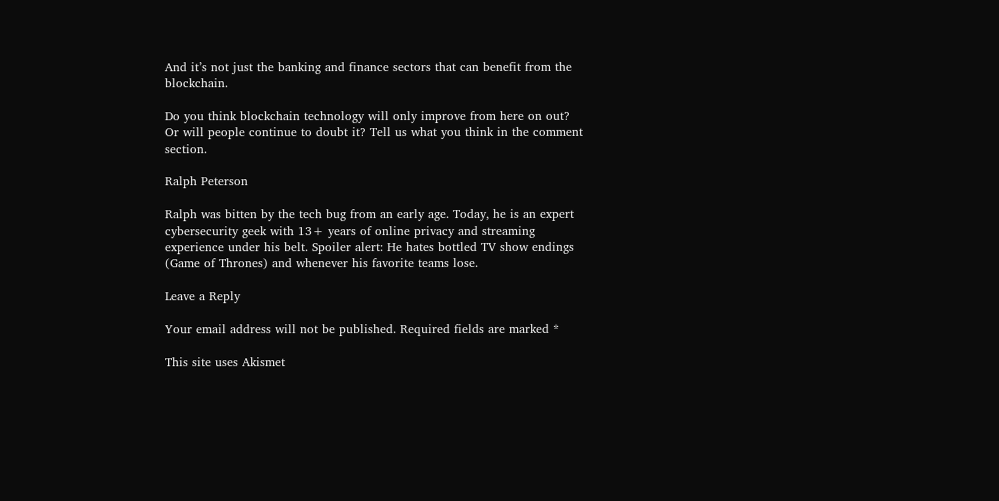And it’s not just the banking and finance sectors that can benefit from the blockchain.

Do you think blockchain technology will only improve from here on out? Or will people continue to doubt it? Tell us what you think in the comment section.

Ralph Peterson

Ralph was bitten by the tech bug from an early age. Today, he is an expert cybersecurity geek with 13+ years of online privacy and streaming experience under his belt. Spoiler alert: He hates bottled TV show endings (Game of Thrones) and whenever his favorite teams lose.

Leave a Reply

Your email address will not be published. Required fields are marked *

This site uses Akismet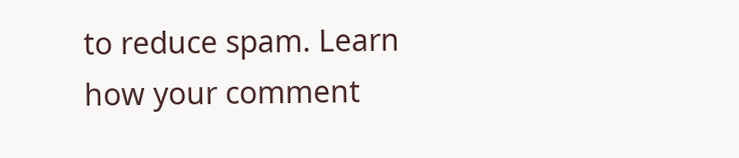to reduce spam. Learn how your comment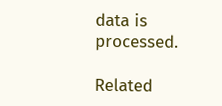data is processed.

Related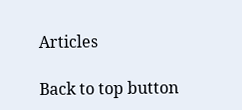Articles

Back to top button